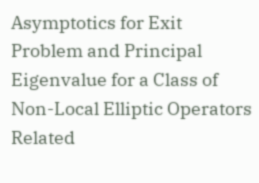Asymptotics for Exit Problem and Principal Eigenvalue for a Class of Non-Local Elliptic Operators Related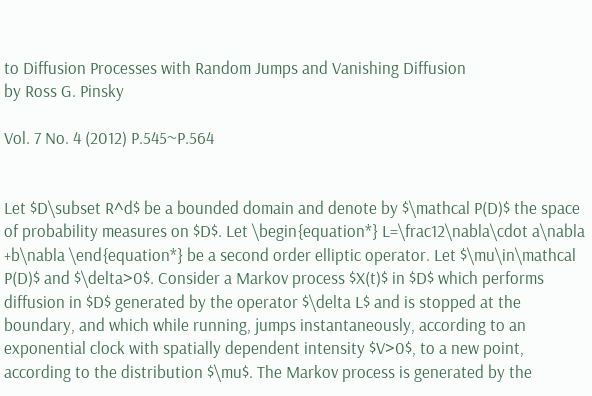to Diffusion Processes with Random Jumps and Vanishing Diffusion
by Ross G. Pinsky

Vol. 7 No. 4 (2012) P.545~P.564


Let $D\subset R^d$ be a bounded domain and denote by $\mathcal P(D)$ the space of probability measures on $D$. Let \begin{equation*} L=\frac12\nabla\cdot a\nabla +b\nabla \end{equation*} be a second order elliptic operator. Let $\mu\in\mathcal P(D)$ and $\delta>0$. Consider a Markov process $X(t)$ in $D$ which performs diffusion in $D$ generated by the operator $\delta L$ and is stopped at the boundary, and which while running, jumps instantaneously, according to an exponential clock with spatially dependent intensity $V>0$, to a new point, according to the distribution $\mu$. The Markov process is generated by the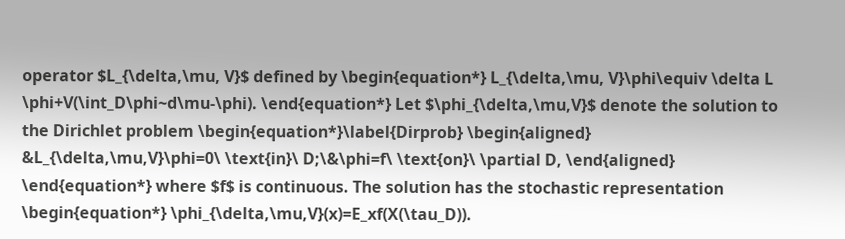operator $L_{\delta,\mu, V}$ defined by \begin{equation*} L_{\delta,\mu, V}\phi\equiv \delta L \phi+V(\int_D\phi~d\mu-\phi). \end{equation*} Let $\phi_{\delta,\mu,V}$ denote the solution to the Dirichlet problem \begin{equation*}\label{Dirprob} \begin{aligned} &L_{\delta,\mu,V}\phi=0\ \text{in}\ D;\&\phi=f\ \text{on}\ \partial D, \end{aligned} \end{equation*} where $f$ is continuous. The solution has the stochastic representation \begin{equation*} \phi_{\delta,\mu,V}(x)=E_xf(X(\tau_D)).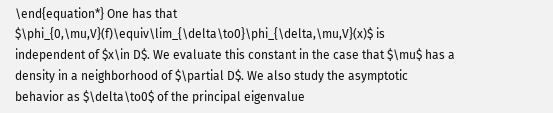\end{equation*} One has that $\phi_{0,\mu,V}(f)\equiv\lim_{\delta\to0}\phi_{\delta,\mu,V}(x)$ is independent of $x\in D$. We evaluate this constant in the case that $\mu$ has a density in a neighborhood of $\partial D$. We also study the asymptotic behavior as $\delta\to0$ of the principal eigenvalue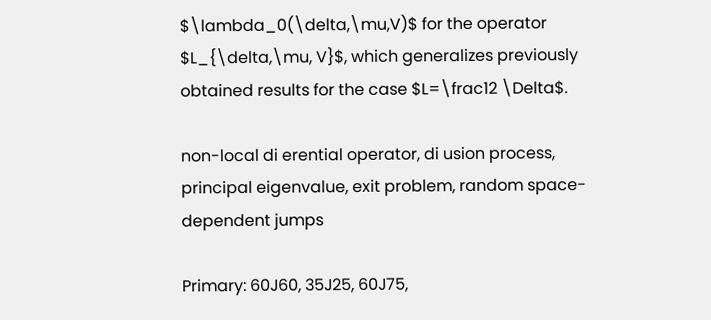$\lambda_0(\delta,\mu,V)$ for the operator $L_{\delta,\mu, V}$, which generalizes previously obtained results for the case $L=\frac12 \Delta$.

non-local di erential operator, di usion process, principal eigenvalue, exit problem, random space-dependent jumps

Primary: 60J60, 35J25, 60J75,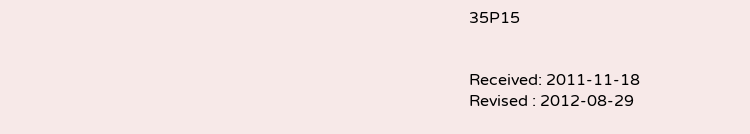35P15


Received: 2011-11-18
Revised : 2012-08-29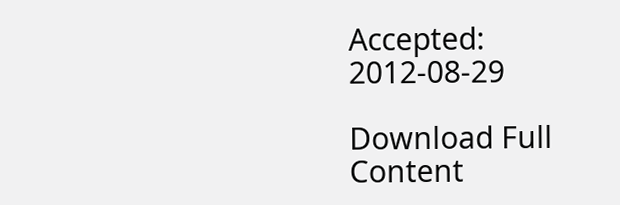Accepted: 2012-08-29

Download Full Content